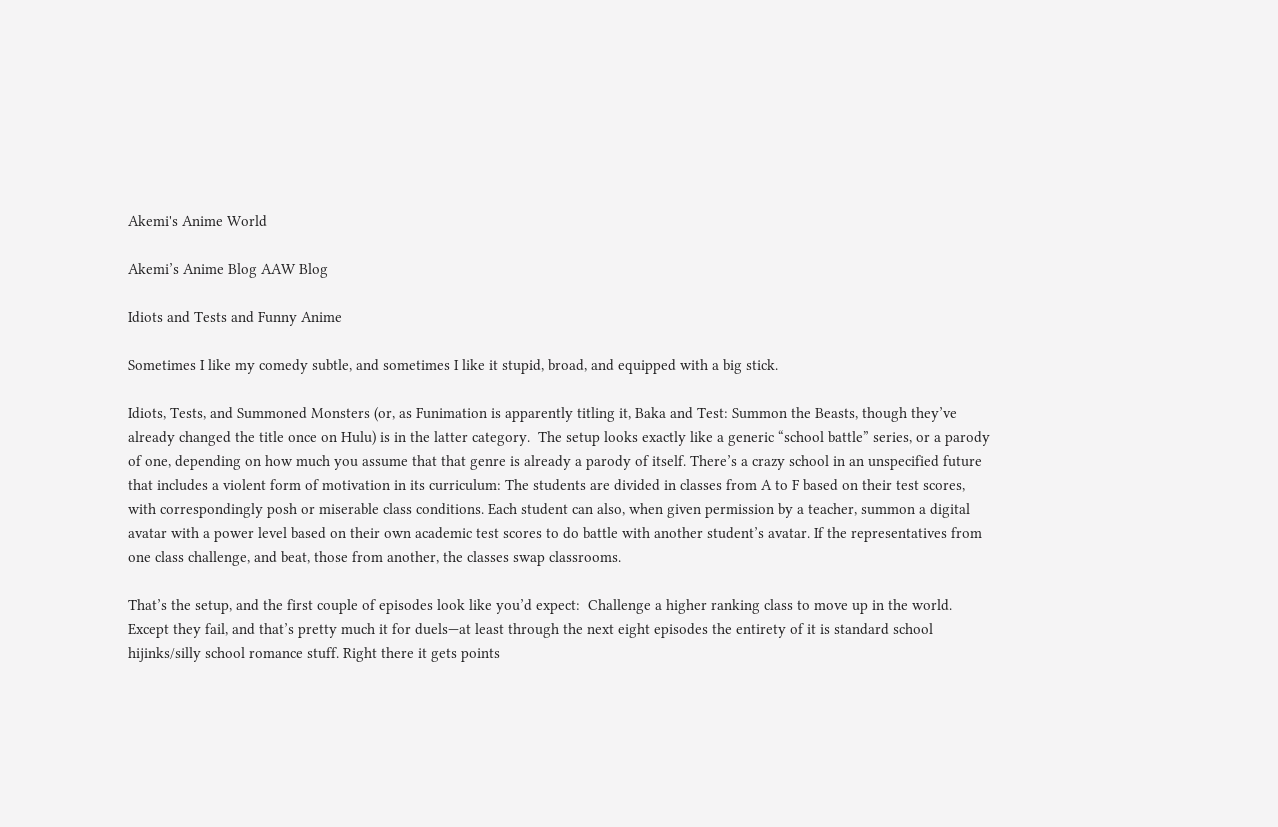Akemi's Anime World

Akemi’s Anime Blog AAW Blog

Idiots and Tests and Funny Anime

Sometimes I like my comedy subtle, and sometimes I like it stupid, broad, and equipped with a big stick.

Idiots, Tests, and Summoned Monsters (or, as Funimation is apparently titling it, Baka and Test: Summon the Beasts, though they’ve already changed the title once on Hulu) is in the latter category.  The setup looks exactly like a generic “school battle” series, or a parody of one, depending on how much you assume that that genre is already a parody of itself. There’s a crazy school in an unspecified future that includes a violent form of motivation in its curriculum: The students are divided in classes from A to F based on their test scores, with correspondingly posh or miserable class conditions. Each student can also, when given permission by a teacher, summon a digital avatar with a power level based on their own academic test scores to do battle with another student’s avatar. If the representatives from one class challenge, and beat, those from another, the classes swap classrooms.

That’s the setup, and the first couple of episodes look like you’d expect:  Challenge a higher ranking class to move up in the world.  Except they fail, and that’s pretty much it for duels—at least through the next eight episodes the entirety of it is standard school hijinks/silly school romance stuff. Right there it gets points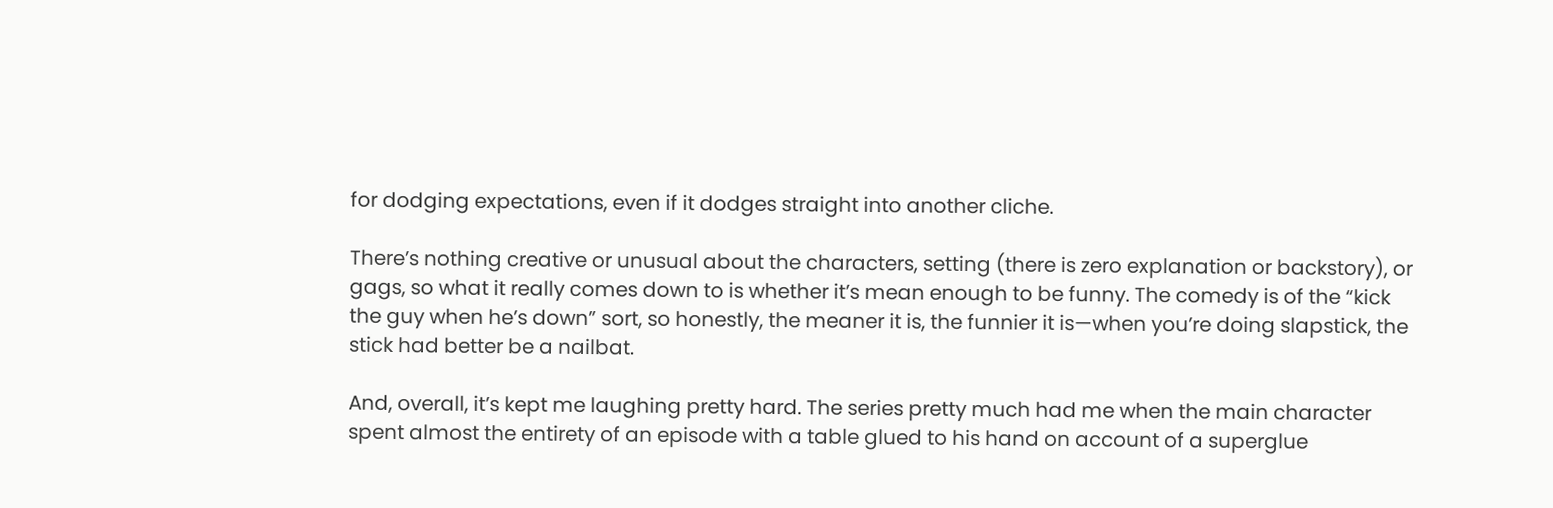for dodging expectations, even if it dodges straight into another cliche.

There’s nothing creative or unusual about the characters, setting (there is zero explanation or backstory), or gags, so what it really comes down to is whether it’s mean enough to be funny. The comedy is of the “kick the guy when he’s down” sort, so honestly, the meaner it is, the funnier it is—when you’re doing slapstick, the stick had better be a nailbat.

And, overall, it’s kept me laughing pretty hard. The series pretty much had me when the main character spent almost the entirety of an episode with a table glued to his hand on account of a superglue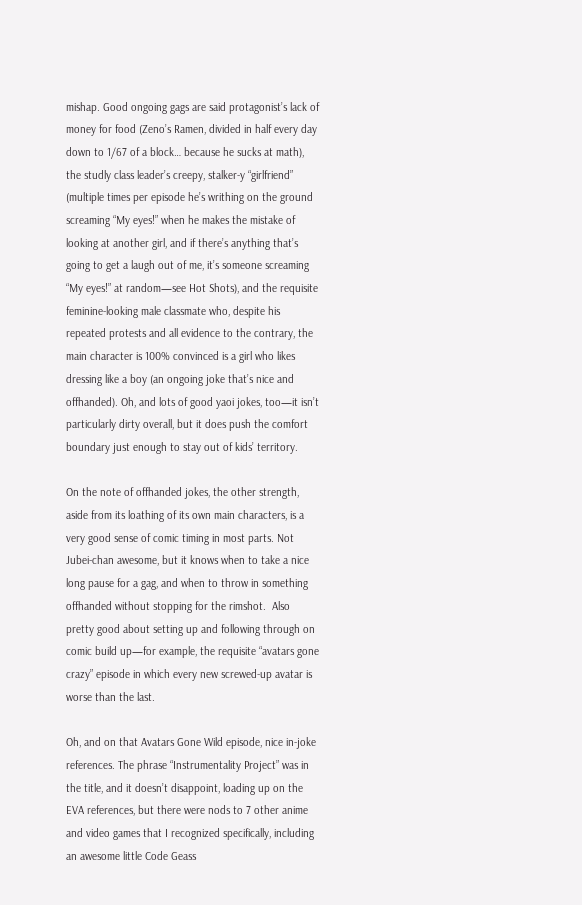mishap. Good ongoing gags are said protagonist’s lack of money for food (Zeno’s Ramen, divided in half every day down to 1/67 of a block… because he sucks at math), the studly class leader’s creepy, stalker-y “girlfriend” (multiple times per episode he’s writhing on the ground screaming “My eyes!” when he makes the mistake of looking at another girl, and if there’s anything that’s going to get a laugh out of me, it’s someone screaming “My eyes!” at random—see Hot Shots), and the requisite feminine-looking male classmate who, despite his repeated protests and all evidence to the contrary, the main character is 100% convinced is a girl who likes dressing like a boy (an ongoing joke that’s nice and offhanded). Oh, and lots of good yaoi jokes, too—it isn’t particularly dirty overall, but it does push the comfort boundary just enough to stay out of kids’ territory.

On the note of offhanded jokes, the other strength, aside from its loathing of its own main characters, is a very good sense of comic timing in most parts. Not Jubei-chan awesome, but it knows when to take a nice long pause for a gag, and when to throw in something offhanded without stopping for the rimshot.  Also pretty good about setting up and following through on comic build up—for example, the requisite “avatars gone crazy” episode in which every new screwed-up avatar is worse than the last.

Oh, and on that Avatars Gone Wild episode, nice in-joke references. The phrase “Instrumentality Project” was in the title, and it doesn’t disappoint, loading up on the EVA references, but there were nods to 7 other anime and video games that I recognized specifically, including an awesome little Code Geass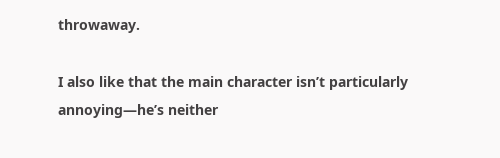throwaway.

I also like that the main character isn’t particularly annoying—he’s neither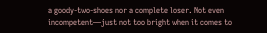a goody-two-shoes nor a complete loser. Not even incompetent—just not too bright when it comes to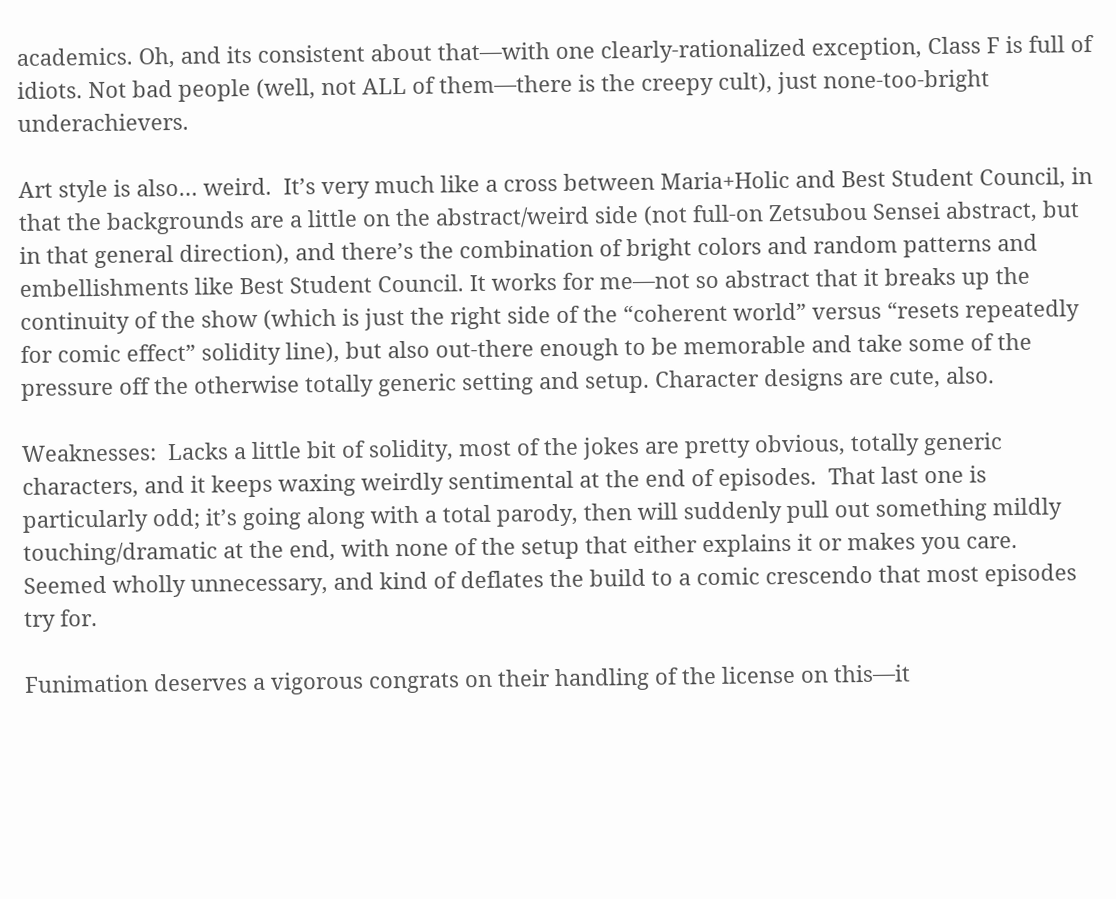academics. Oh, and its consistent about that—with one clearly-rationalized exception, Class F is full of idiots. Not bad people (well, not ALL of them—there is the creepy cult), just none-too-bright underachievers.

Art style is also… weird.  It’s very much like a cross between Maria+Holic and Best Student Council, in that the backgrounds are a little on the abstract/weird side (not full-on Zetsubou Sensei abstract, but in that general direction), and there’s the combination of bright colors and random patterns and embellishments like Best Student Council. It works for me—not so abstract that it breaks up the continuity of the show (which is just the right side of the “coherent world” versus “resets repeatedly for comic effect” solidity line), but also out-there enough to be memorable and take some of the pressure off the otherwise totally generic setting and setup. Character designs are cute, also.

Weaknesses:  Lacks a little bit of solidity, most of the jokes are pretty obvious, totally generic characters, and it keeps waxing weirdly sentimental at the end of episodes.  That last one is particularly odd; it’s going along with a total parody, then will suddenly pull out something mildly touching/dramatic at the end, with none of the setup that either explains it or makes you care. Seemed wholly unnecessary, and kind of deflates the build to a comic crescendo that most episodes try for.

Funimation deserves a vigorous congrats on their handling of the license on this—it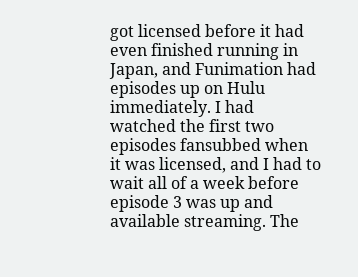got licensed before it had even finished running in Japan, and Funimation had episodes up on Hulu immediately. I had watched the first two episodes fansubbed when it was licensed, and I had to wait all of a week before episode 3 was up and available streaming. The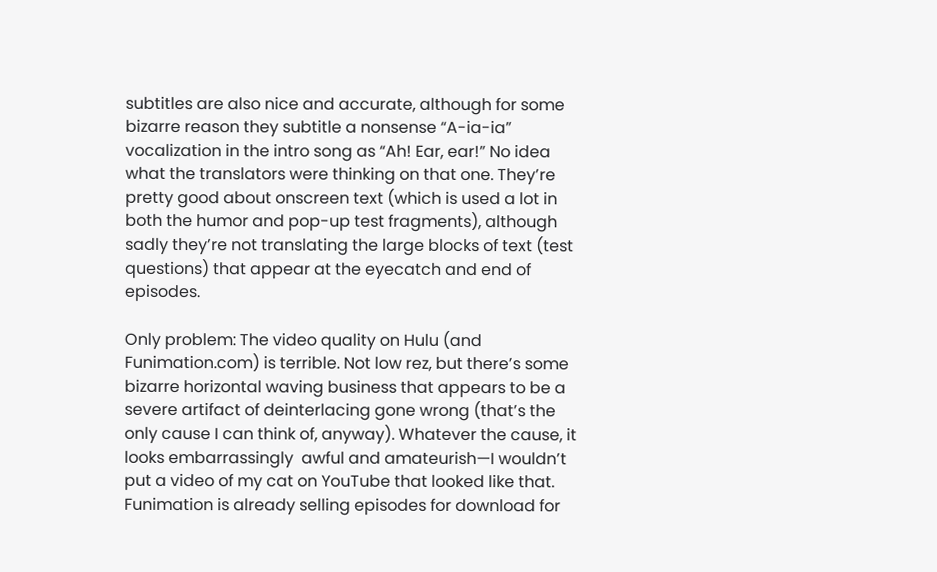subtitles are also nice and accurate, although for some bizarre reason they subtitle a nonsense “A-ia-ia” vocalization in the intro song as “Ah! Ear, ear!” No idea what the translators were thinking on that one. They’re pretty good about onscreen text (which is used a lot in both the humor and pop-up test fragments), although sadly they’re not translating the large blocks of text (test questions) that appear at the eyecatch and end of episodes.

Only problem: The video quality on Hulu (and Funimation.com) is terrible. Not low rez, but there’s some bizarre horizontal waving business that appears to be a severe artifact of deinterlacing gone wrong (that’s the only cause I can think of, anyway). Whatever the cause, it looks embarrassingly  awful and amateurish—I wouldn’t put a video of my cat on YouTube that looked like that.  Funimation is already selling episodes for download for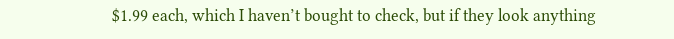$1.99 each, which I haven’t bought to check, but if they look anything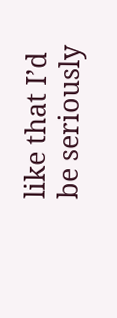like that I’d be seriously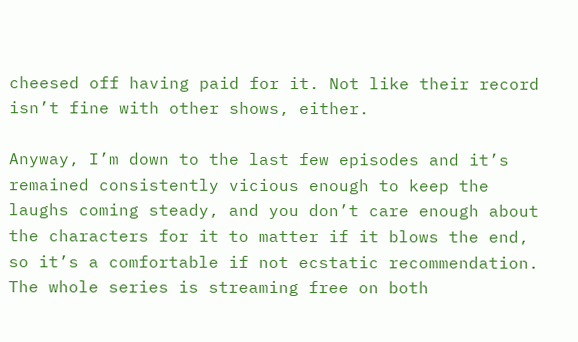cheesed off having paid for it. Not like their record isn’t fine with other shows, either.

Anyway, I’m down to the last few episodes and it’s remained consistently vicious enough to keep the laughs coming steady, and you don’t care enough about the characters for it to matter if it blows the end, so it’s a comfortable if not ecstatic recommendation. The whole series is streaming free on both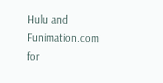Hulu and Funimation.com for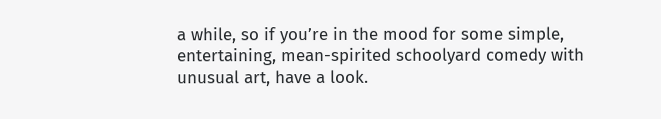a while, so if you’re in the mood for some simple, entertaining, mean-spirited schoolyard comedy with unusual art, have a look.